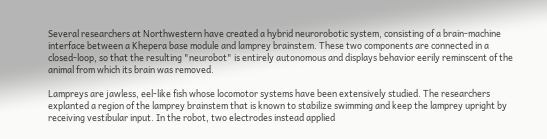Several researchers at Northwestern have created a hybrid neurorobotic system, consisting of a brain-machine interface between a Khepera base module and lamprey brainstem. These two components are connected in a closed-loop, so that the resulting "neurobot" is entirely autonomous and displays behavior eerily reminscent of the animal from which its brain was removed.

Lampreys are jawless, eel-like fish whose locomotor systems have been extensively studied. The researchers explanted a region of the lamprey brainstem that is known to stabilize swimming and keep the lamprey upright by receiving vestibular input. In the robot, two electrodes instead applied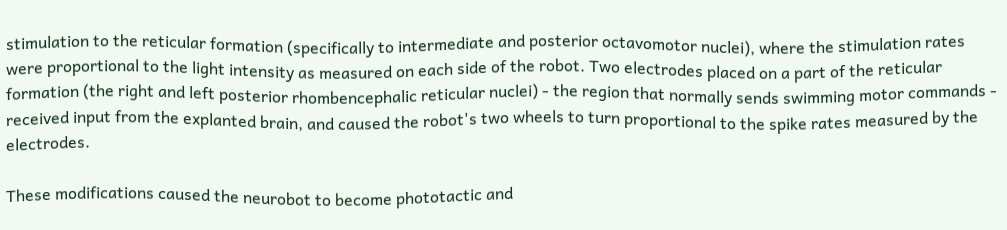stimulation to the reticular formation (specifically to intermediate and posterior octavomotor nuclei), where the stimulation rates were proportional to the light intensity as measured on each side of the robot. Two electrodes placed on a part of the reticular formation (the right and left posterior rhombencephalic reticular nuclei) - the region that normally sends swimming motor commands - received input from the explanted brain, and caused the robot's two wheels to turn proportional to the spike rates measured by the electrodes.

These modifications caused the neurobot to become phototactic and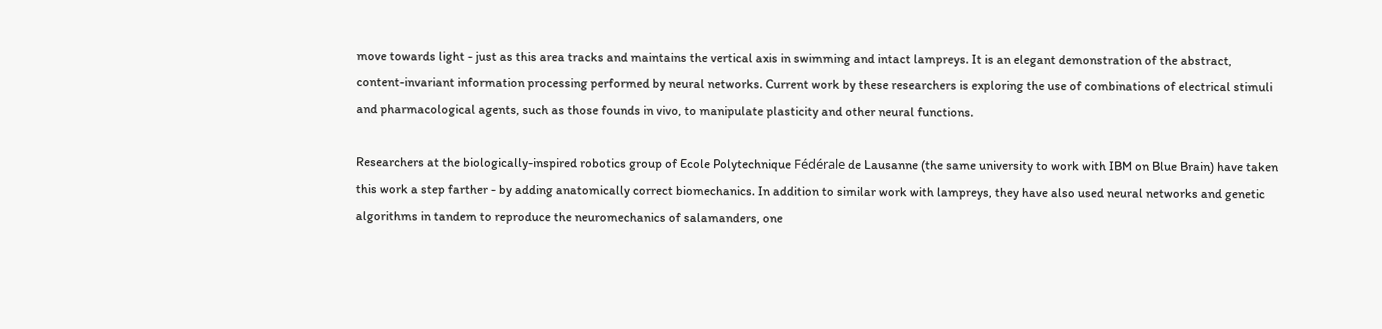move towards light - just as this area tracks and maintains the vertical axis in swimming and intact lampreys. It is an elegant demonstration of the abstract, content-invariant information processing performed by neural networks. Current work by these researchers is exploring the use of combinations of electrical stimuli and pharmacological agents, such as those founds in vivo, to manipulate plasticity and other neural functions.

Researchers at the biologically-inspired robotics group of Ecole Polytechnique Fédérale de Lausanne (the same university to work with IBM on Blue Brain) have taken this work a step farther - by adding anatomically correct biomechanics. In addition to similar work with lampreys, they have also used neural networks and genetic algorithms in tandem to reproduce the neuromechanics of salamanders, one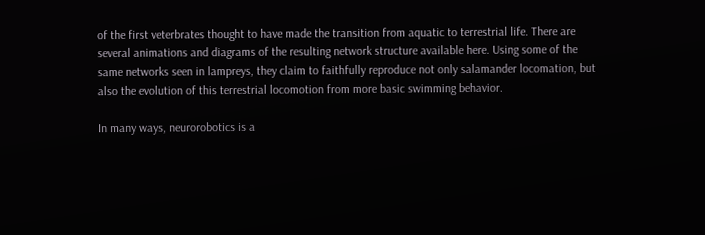of the first veterbrates thought to have made the transition from aquatic to terrestrial life. There are several animations and diagrams of the resulting network structure available here. Using some of the same networks seen in lampreys, they claim to faithfully reproduce not only salamander locomation, but also the evolution of this terrestrial locomotion from more basic swimming behavior.

In many ways, neurorobotics is a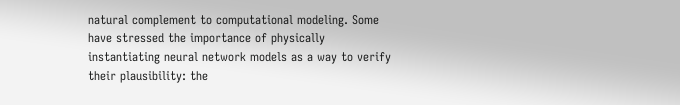natural complement to computational modeling. Some have stressed the importance of physically instantiating neural network models as a way to verify their plausibility: the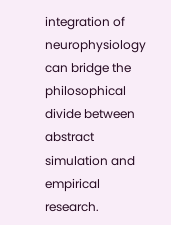integration of neurophysiology can bridge the philosophical divide between abstract simulation and empirical research.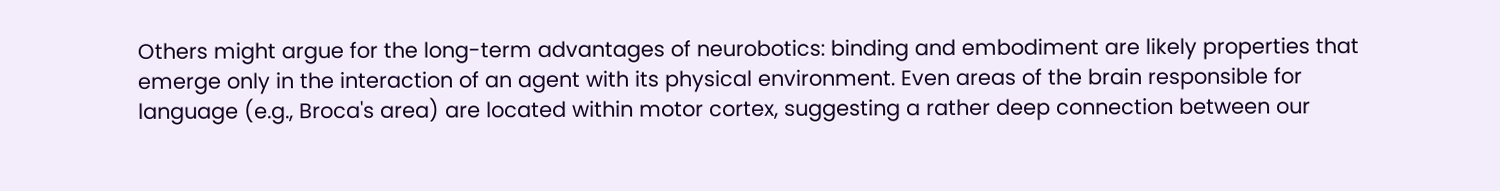Others might argue for the long-term advantages of neurobotics: binding and embodiment are likely properties that emerge only in the interaction of an agent with its physical environment. Even areas of the brain responsible for language (e.g., Broca's area) are located within motor cortex, suggesting a rather deep connection between our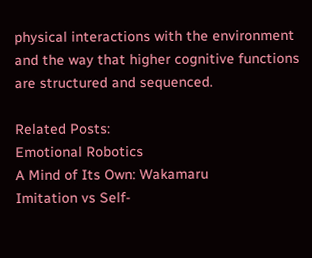physical interactions with the environment and the way that higher cognitive functions are structured and sequenced.

Related Posts:
Emotional Robotics
A Mind of Its Own: Wakamaru
Imitation vs Self-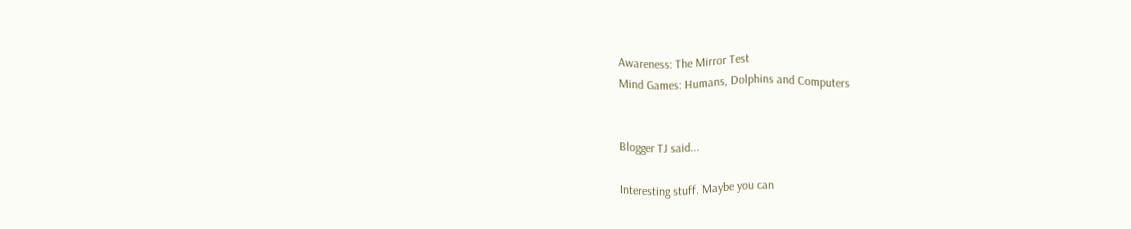Awareness: The Mirror Test
Mind Games: Humans, Dolphins and Computers


Blogger TJ said...

Interesting stuff. Maybe you can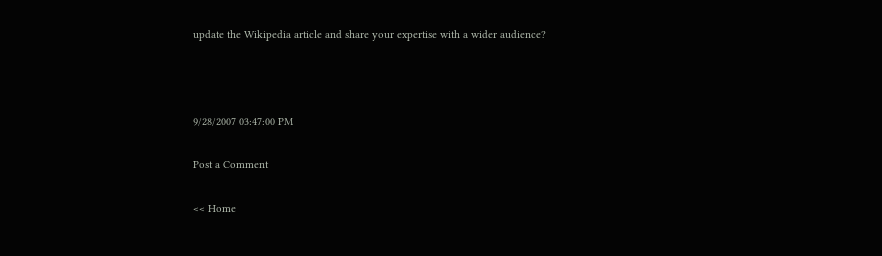update the Wikipedia article and share your expertise with a wider audience?



9/28/2007 03:47:00 PM

Post a Comment

<< Home